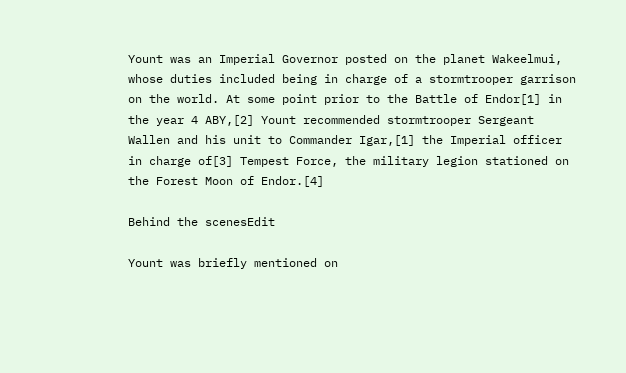Yount was an Imperial Governor posted on the planet Wakeelmui, whose duties included being in charge of a stormtrooper garrison on the world. At some point prior to the Battle of Endor[1] in the year 4 ABY,[2] Yount recommended stormtrooper Sergeant Wallen and his unit to Commander Igar,[1] the Imperial officer in charge of[3] Tempest Force, the military legion stationed on the Forest Moon of Endor.[4]

Behind the scenesEdit

Yount was briefly mentioned on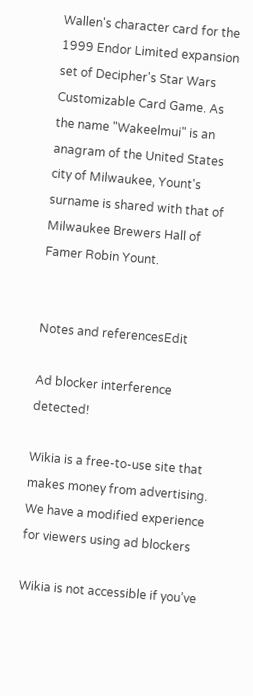Wallen's character card for the 1999 Endor Limited expansion set of Decipher's Star Wars Customizable Card Game. As the name "Wakeelmui" is an anagram of the United States city of Milwaukee, Yount's surname is shared with that of Milwaukee Brewers Hall of Famer Robin Yount.


Notes and referencesEdit

Ad blocker interference detected!

Wikia is a free-to-use site that makes money from advertising. We have a modified experience for viewers using ad blockers

Wikia is not accessible if you’ve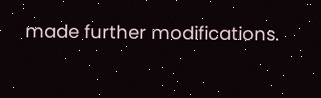made further modifications.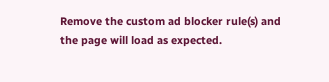Remove the custom ad blocker rule(s) and the page will load as expected.